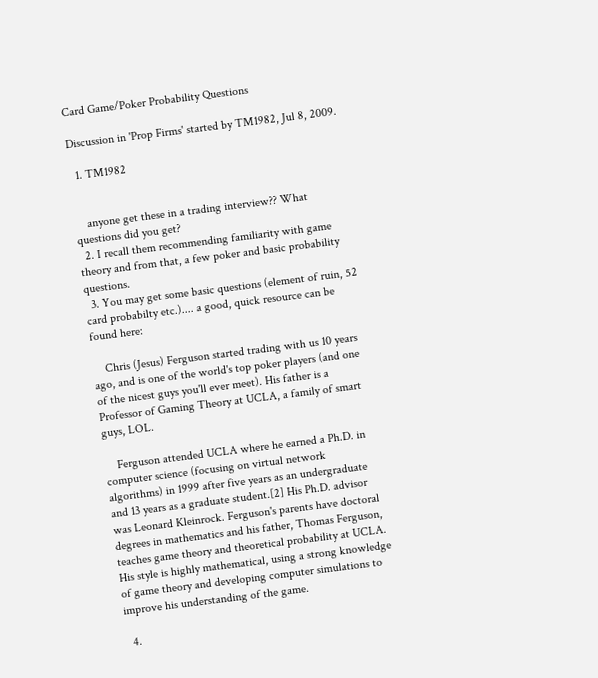Card Game/Poker Probability Questions

Discussion in 'Prop Firms' started by TM1982, Jul 8, 2009.

  1. TM1982


    anyone get these in a trading interview?? What questions did you get?
  2. I recall them recommending familiarity with game theory and from that, a few poker and basic probability questions.
  3. You may get some basic questions (element of ruin, 52 card probabilty etc.).... a good, quick resource can be found here:

    Chris (Jesus) Ferguson started trading with us 10 years ago, and is one of the world's top poker players (and one of the nicest guys you'll ever meet). His father is a Professor of Gaming Theory at UCLA, a family of smart guys, LOL.

    Ferguson attended UCLA where he earned a Ph.D. in computer science (focusing on virtual network algorithms) in 1999 after five years as an undergraduate and 13 years as a graduate student.[2] His Ph.D. advisor was Leonard Kleinrock. Ferguson's parents have doctoral degrees in mathematics and his father, Thomas Ferguson, teaches game theory and theoretical probability at UCLA. His style is highly mathematical, using a strong knowledge of game theory and developing computer simulations to improve his understanding of the game.

  4.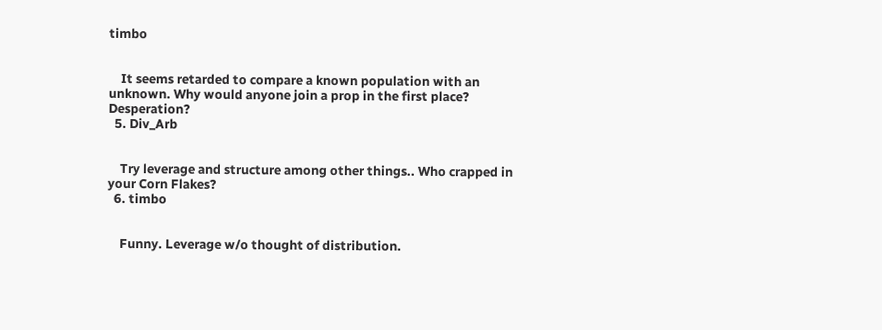timbo


    It seems retarded to compare a known population with an unknown. Why would anyone join a prop in the first place? Desperation?
  5. Div_Arb


    Try leverage and structure among other things.. Who crapped in your Corn Flakes?
  6. timbo


    Funny. Leverage w/o thought of distribution.